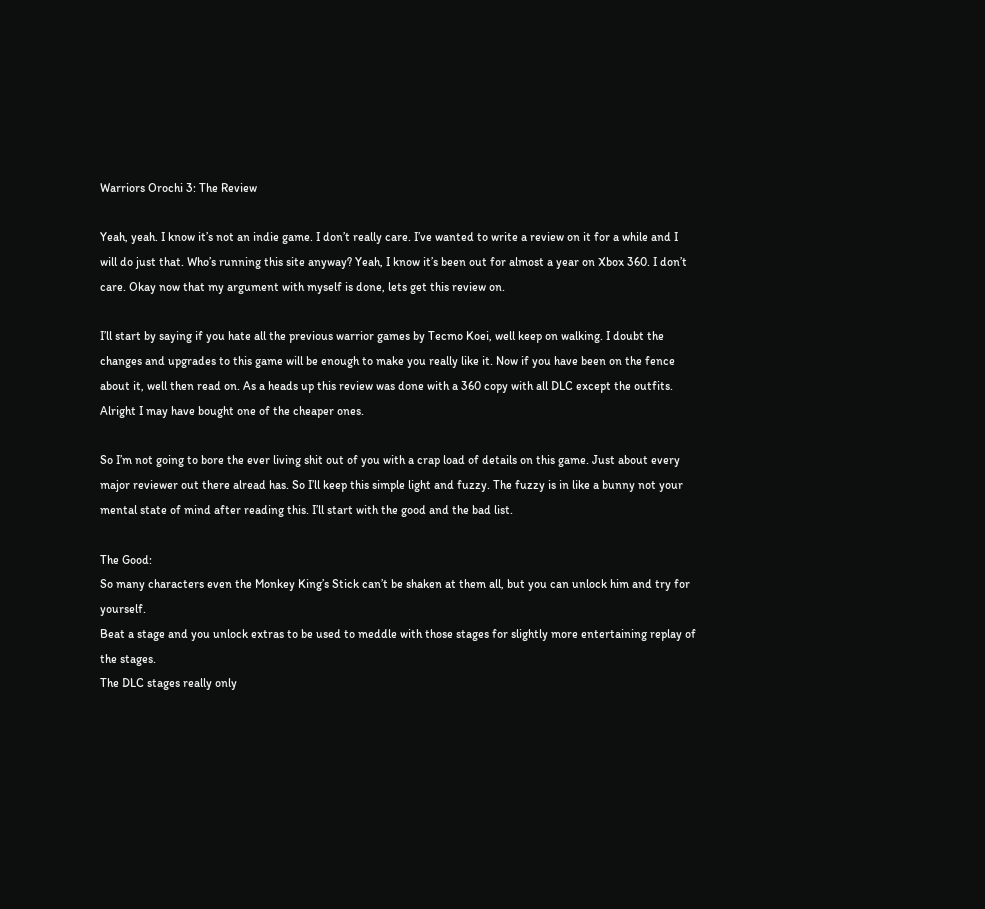Warriors Orochi 3: The Review

Yeah, yeah. I know it’s not an indie game. I don’t really care. I’ve wanted to write a review on it for a while and I will do just that. Who’s running this site anyway? Yeah, I know it’s been out for almost a year on Xbox 360. I don’t care. Okay now that my argument with myself is done, lets get this review on.

I’ll start by saying if you hate all the previous warrior games by Tecmo Koei, well keep on walking. I doubt the changes and upgrades to this game will be enough to make you really like it. Now if you have been on the fence about it, well then read on. As a heads up this review was done with a 360 copy with all DLC except the outfits. Alright I may have bought one of the cheaper ones.

So I’m not going to bore the ever living shit out of you with a crap load of details on this game. Just about every major reviewer out there alread has. So I’ll keep this simple light and fuzzy. The fuzzy is in like a bunny not your mental state of mind after reading this. I’ll start with the good and the bad list.

The Good:
So many characters even the Monkey King’s Stick can’t be shaken at them all, but you can unlock him and try for yourself.
Beat a stage and you unlock extras to be used to meddle with those stages for slightly more entertaining replay of the stages.
The DLC stages really only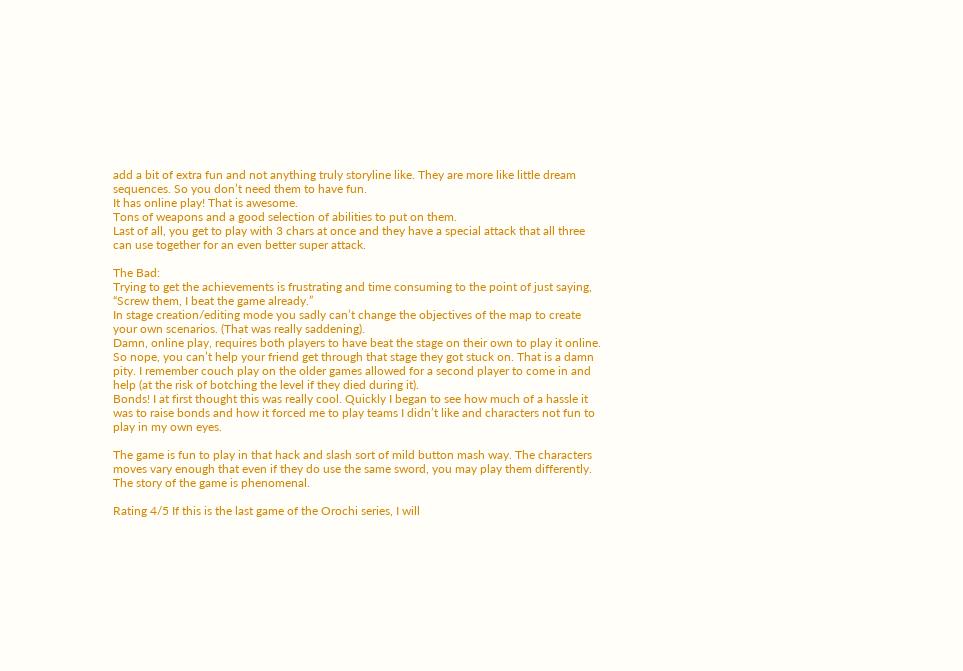add a bit of extra fun and not anything truly storyline like. They are more like little dream sequences. So you don’t need them to have fun.
It has online play! That is awesome.
Tons of weapons and a good selection of abilities to put on them.
Last of all, you get to play with 3 chars at once and they have a special attack that all three can use together for an even better super attack.

The Bad:
Trying to get the achievements is frustrating and time consuming to the point of just saying, “Screw them, I beat the game already.”
In stage creation/editing mode you sadly can’t change the objectives of the map to create your own scenarios. (That was really saddening).
Damn, online play, requires both players to have beat the stage on their own to play it online. So nope, you can’t help your friend get through that stage they got stuck on. That is a damn pity. I remember couch play on the older games allowed for a second player to come in and help (at the risk of botching the level if they died during it).
Bonds! I at first thought this was really cool. Quickly I began to see how much of a hassle it was to raise bonds and how it forced me to play teams I didn’t like and characters not fun to play in my own eyes.

The game is fun to play in that hack and slash sort of mild button mash way. The characters moves vary enough that even if they do use the same sword, you may play them differently. The story of the game is phenomenal.

Rating 4/5 If this is the last game of the Orochi series, I will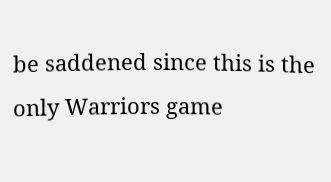be saddened since this is the only Warriors game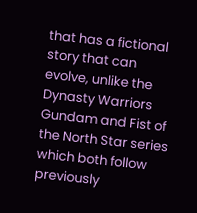that has a fictional story that can evolve, unlike the Dynasty Warriors Gundam and Fist of the North Star series which both follow previously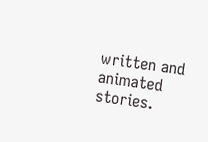written and animated stories.